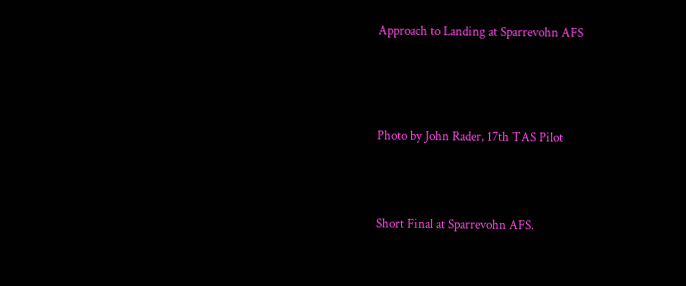Approach to Landing at Sparrevohn AFS





Photo by John Rader, 17th TAS Pilot




Short Final at Sparrevohn AFS.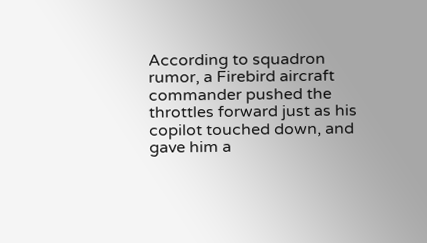According to squadron rumor, a Firebird aircraft commander pushed the throttles forward just as his copilot touched down, and gave him a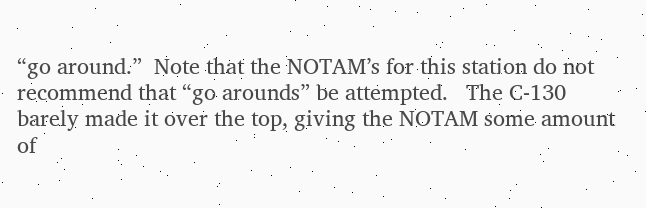“go around.”  Note that the NOTAM’s for this station do not recommend that “go arounds” be attempted.   The C-130 barely made it over the top, giving the NOTAM some amount of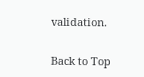validation.


Back to Top